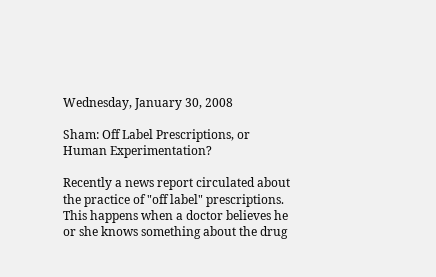Wednesday, January 30, 2008

Sham: Off Label Prescriptions, or Human Experimentation?

Recently a news report circulated about the practice of "off label" prescriptions. This happens when a doctor believes he or she knows something about the drug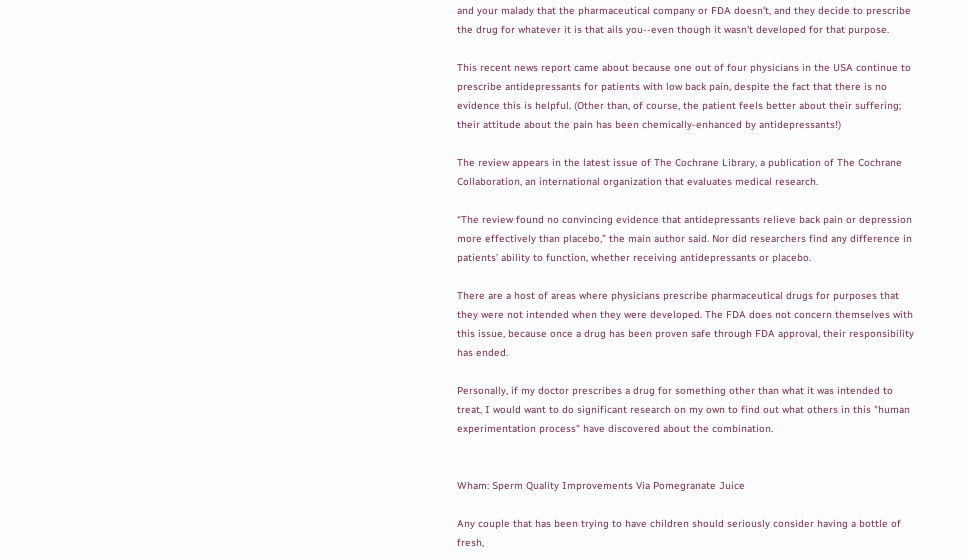and your malady that the pharmaceutical company or FDA doesn't, and they decide to prescribe the drug for whatever it is that ails you--even though it wasn't developed for that purpose.

This recent news report came about because one out of four physicians in the USA continue to prescribe antidepressants for patients with low back pain, despite the fact that there is no evidence this is helpful. (Other than, of course, the patient feels better about their suffering; their attitude about the pain has been chemically-enhanced by antidepressants!)

The review appears in the latest issue of The Cochrane Library, a publication of The Cochrane Collaboration, an international organization that evaluates medical research.

“The review found no convincing evidence that antidepressants relieve back pain or depression more effectively than placebo,” the main author said. Nor did researchers find any difference in patients’ ability to function, whether receiving antidepressants or placebo.

There are a host of areas where physicians prescribe pharmaceutical drugs for purposes that they were not intended when they were developed. The FDA does not concern themselves with this issue, because once a drug has been proven safe through FDA approval, their responsibility has ended.

Personally, if my doctor prescribes a drug for something other than what it was intended to treat, I would want to do significant research on my own to find out what others in this "human experimentation process" have discovered about the combination.


Wham: Sperm Quality Improvements Via Pomegranate Juice

Any couple that has been trying to have children should seriously consider having a bottle of fresh,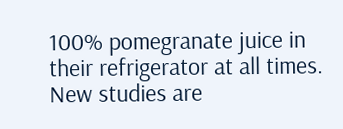100% pomegranate juice in their refrigerator at all times. New studies are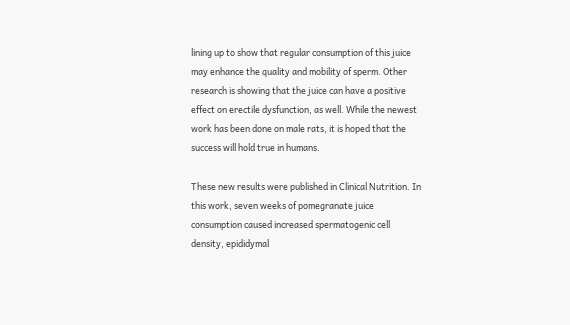lining up to show that regular consumption of this juice may enhance the quality and mobility of sperm. Other research is showing that the juice can have a positive effect on erectile dysfunction, as well. While the newest work has been done on male rats, it is hoped that the success will hold true in humans.

These new results were published in Clinical Nutrition. In this work, seven weeks of pomegranate juice consumption caused increased spermatogenic cell density, epididymal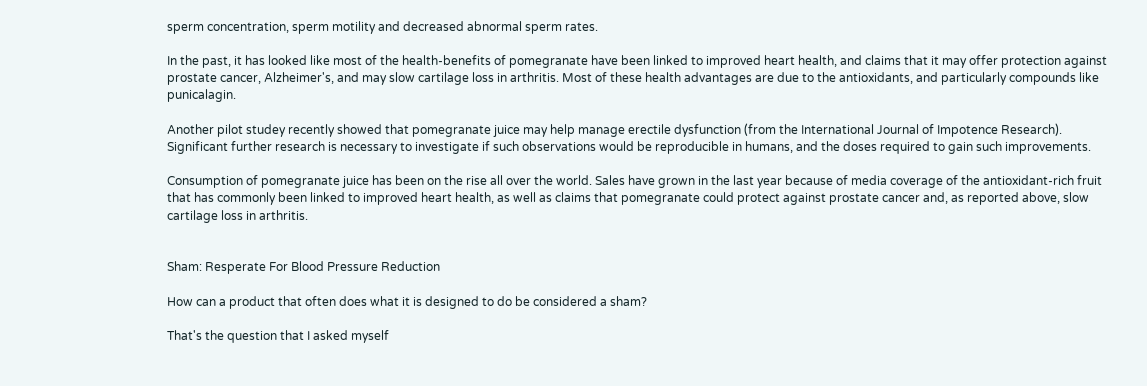sperm concentration, sperm motility and decreased abnormal sperm rates.

In the past, it has looked like most of the health-benefits of pomegranate have been linked to improved heart health, and claims that it may offer protection against prostate cancer, Alzheimer's, and may slow cartilage loss in arthritis. Most of these health advantages are due to the antioxidants, and particularly compounds like punicalagin.

Another pilot studey recently showed that pomegranate juice may help manage erectile dysfunction (from the International Journal of Impotence Research). Significant further research is necessary to investigate if such observations would be reproducible in humans, and the doses required to gain such improvements.

Consumption of pomegranate juice has been on the rise all over the world. Sales have grown in the last year because of media coverage of the antioxidant-rich fruit that has commonly been linked to improved heart health, as well as claims that pomegranate could protect against prostate cancer and, as reported above, slow cartilage loss in arthritis.


Sham: Resperate For Blood Pressure Reduction

How can a product that often does what it is designed to do be considered a sham?

That's the question that I asked myself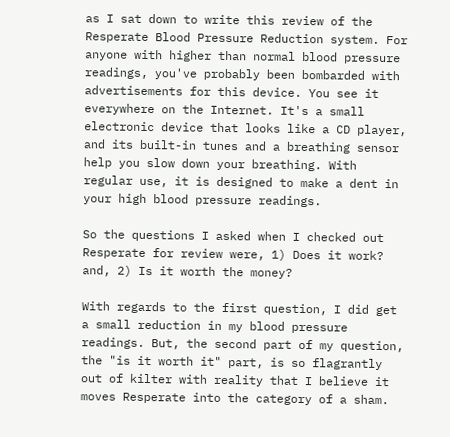as I sat down to write this review of the Resperate Blood Pressure Reduction system. For anyone with higher than normal blood pressure readings, you've probably been bombarded with advertisements for this device. You see it everywhere on the Internet. It's a small electronic device that looks like a CD player, and its built-in tunes and a breathing sensor help you slow down your breathing. With regular use, it is designed to make a dent in your high blood pressure readings.

So the questions I asked when I checked out Resperate for review were, 1) Does it work? and, 2) Is it worth the money?

With regards to the first question, I did get a small reduction in my blood pressure readings. But, the second part of my question, the "is it worth it" part, is so flagrantly out of kilter with reality that I believe it moves Resperate into the category of a sham.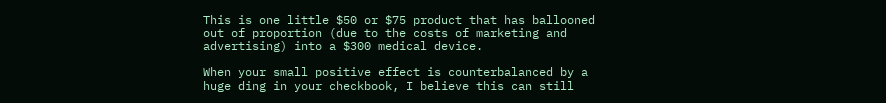This is one little $50 or $75 product that has ballooned out of proportion (due to the costs of marketing and advertising) into a $300 medical device.

When your small positive effect is counterbalanced by a huge ding in your checkbook, I believe this can still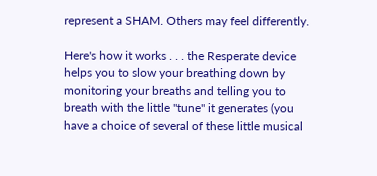represent a SHAM. Others may feel differently.

Here's how it works . . . the Resperate device helps you to slow your breathing down by monitoring your breaths and telling you to breath with the little "tune" it generates (you have a choice of several of these little musical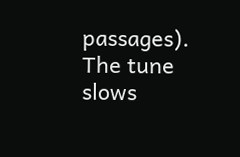passages). The tune slows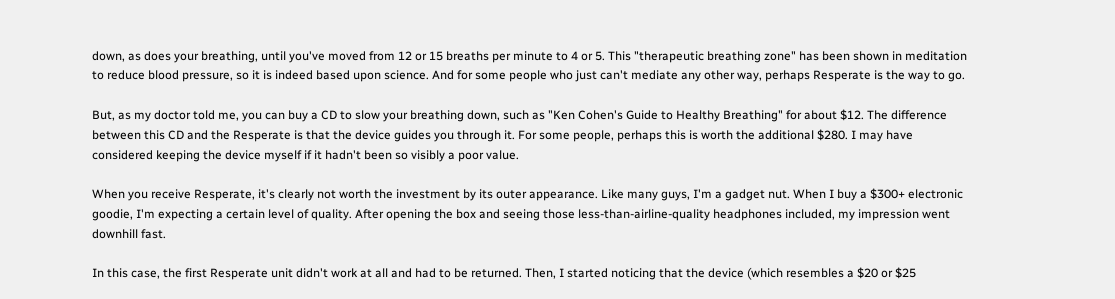down, as does your breathing, until you've moved from 12 or 15 breaths per minute to 4 or 5. This "therapeutic breathing zone" has been shown in meditation to reduce blood pressure, so it is indeed based upon science. And for some people who just can't mediate any other way, perhaps Resperate is the way to go.

But, as my doctor told me, you can buy a CD to slow your breathing down, such as "Ken Cohen's Guide to Healthy Breathing" for about $12. The difference between this CD and the Resperate is that the device guides you through it. For some people, perhaps this is worth the additional $280. I may have considered keeping the device myself if it hadn't been so visibly a poor value.

When you receive Resperate, it's clearly not worth the investment by its outer appearance. Like many guys, I'm a gadget nut. When I buy a $300+ electronic goodie, I'm expecting a certain level of quality. After opening the box and seeing those less-than-airline-quality headphones included, my impression went downhill fast.

In this case, the first Resperate unit didn't work at all and had to be returned. Then, I started noticing that the device (which resembles a $20 or $25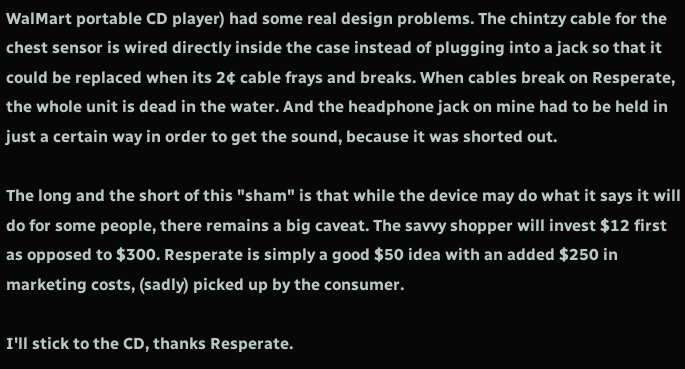WalMart portable CD player) had some real design problems. The chintzy cable for the chest sensor is wired directly inside the case instead of plugging into a jack so that it could be replaced when its 2¢ cable frays and breaks. When cables break on Resperate, the whole unit is dead in the water. And the headphone jack on mine had to be held in just a certain way in order to get the sound, because it was shorted out.

The long and the short of this "sham" is that while the device may do what it says it will do for some people, there remains a big caveat. The savvy shopper will invest $12 first as opposed to $300. Resperate is simply a good $50 idea with an added $250 in marketing costs, (sadly) picked up by the consumer.

I'll stick to the CD, thanks Resperate.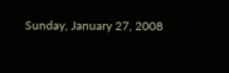Sunday, January 27, 2008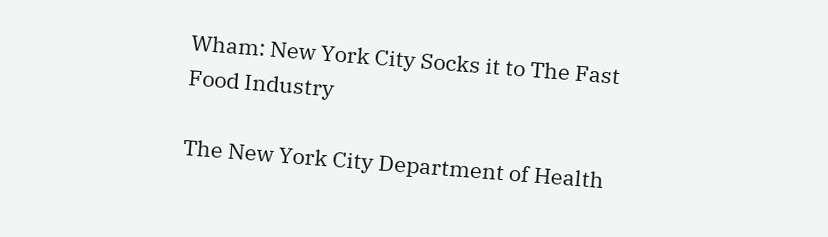Wham: New York City Socks it to The Fast Food Industry

The New York City Department of Health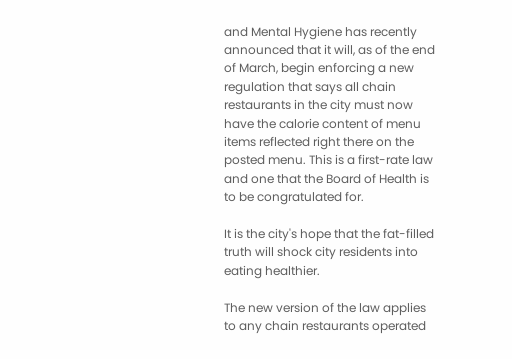and Mental Hygiene has recently announced that it will, as of the end of March, begin enforcing a new regulation that says all chain restaurants in the city must now have the calorie content of menu items reflected right there on the posted menu. This is a first-rate law and one that the Board of Health is to be congratulated for.

It is the city's hope that the fat-filled truth will shock city residents into eating healthier.

The new version of the law applies to any chain restaurants operated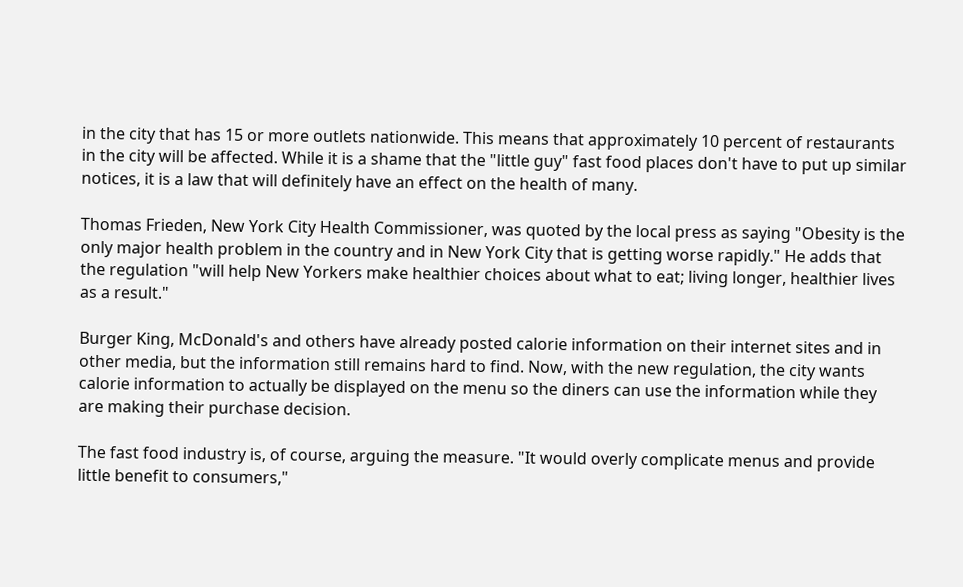in the city that has 15 or more outlets nationwide. This means that approximately 10 percent of restaurants in the city will be affected. While it is a shame that the "little guy" fast food places don't have to put up similar notices, it is a law that will definitely have an effect on the health of many.

Thomas Frieden, New York City Health Commissioner, was quoted by the local press as saying "Obesity is the only major health problem in the country and in New York City that is getting worse rapidly." He adds that the regulation "will help New Yorkers make healthier choices about what to eat; living longer, healthier lives as a result."

Burger King, McDonald's and others have already posted calorie information on their internet sites and in other media, but the information still remains hard to find. Now, with the new regulation, the city wants calorie information to actually be displayed on the menu so the diners can use the information while they are making their purchase decision.

The fast food industry is, of course, arguing the measure. "It would overly complicate menus and provide little benefit to consumers,"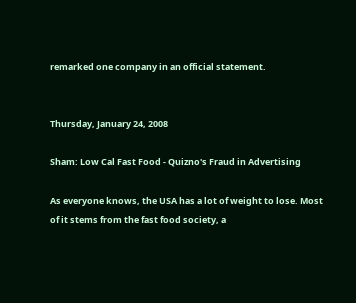remarked one company in an official statement.


Thursday, January 24, 2008

Sham: Low Cal Fast Food - Quizno's Fraud in Advertising

As everyone knows, the USA has a lot of weight to lose. Most of it stems from the fast food society, a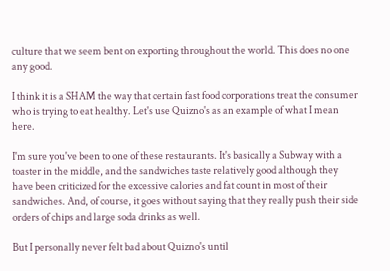culture that we seem bent on exporting throughout the world. This does no one any good.

I think it is a SHAM the way that certain fast food corporations treat the consumer who is trying to eat healthy. Let's use Quizno's as an example of what I mean here.

I'm sure you've been to one of these restaurants. It's basically a Subway with a toaster in the middle, and the sandwiches taste relatively good although they have been criticized for the excessive calories and fat count in most of their sandwiches. And, of course, it goes without saying that they really push their side orders of chips and large soda drinks as well.

But I personally never felt bad about Quizno's until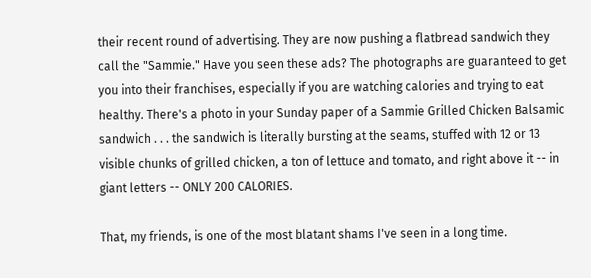their recent round of advertising. They are now pushing a flatbread sandwich they call the "Sammie." Have you seen these ads? The photographs are guaranteed to get you into their franchises, especially if you are watching calories and trying to eat healthy. There's a photo in your Sunday paper of a Sammie Grilled Chicken Balsamic sandwich . . . the sandwich is literally bursting at the seams, stuffed with 12 or 13 visible chunks of grilled chicken, a ton of lettuce and tomato, and right above it -- in giant letters -- ONLY 200 CALORIES.

That, my friends, is one of the most blatant shams I've seen in a long time.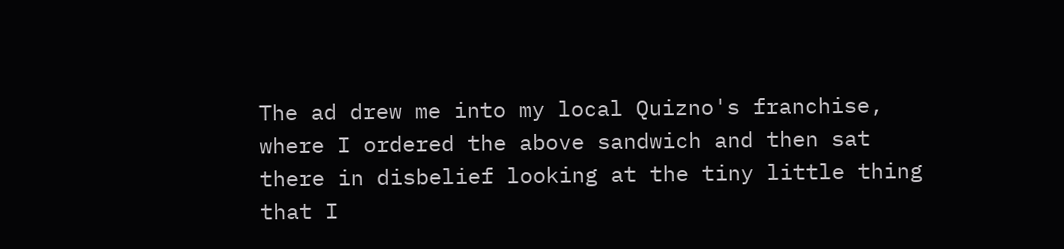The ad drew me into my local Quizno's franchise, where I ordered the above sandwich and then sat there in disbelief looking at the tiny little thing that I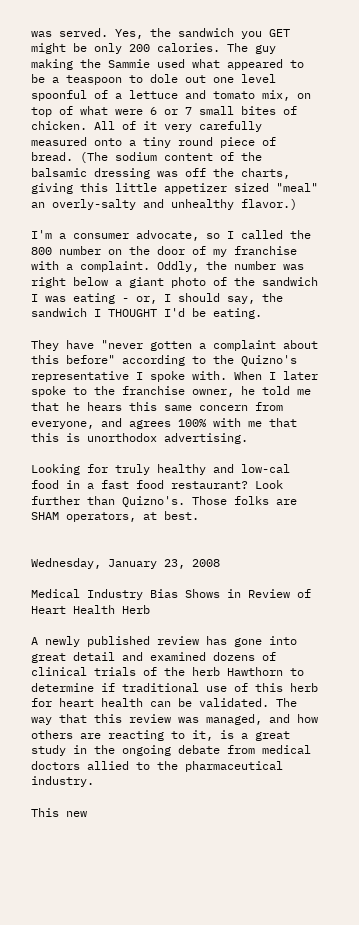was served. Yes, the sandwich you GET might be only 200 calories. The guy making the Sammie used what appeared to be a teaspoon to dole out one level spoonful of a lettuce and tomato mix, on top of what were 6 or 7 small bites of chicken. All of it very carefully measured onto a tiny round piece of bread. (The sodium content of the balsamic dressing was off the charts, giving this little appetizer sized "meal" an overly-salty and unhealthy flavor.)

I'm a consumer advocate, so I called the 800 number on the door of my franchise with a complaint. Oddly, the number was right below a giant photo of the sandwich I was eating - or, I should say, the sandwich I THOUGHT I'd be eating.

They have "never gotten a complaint about this before" according to the Quizno's representative I spoke with. When I later spoke to the franchise owner, he told me that he hears this same concern from everyone, and agrees 100% with me that this is unorthodox advertising.

Looking for truly healthy and low-cal food in a fast food restaurant? Look further than Quizno's. Those folks are SHAM operators, at best.


Wednesday, January 23, 2008

Medical Industry Bias Shows in Review of Heart Health Herb

A newly published review has gone into great detail and examined dozens of clinical trials of the herb Hawthorn to determine if traditional use of this herb for heart health can be validated. The way that this review was managed, and how others are reacting to it, is a great study in the ongoing debate from medical doctors allied to the pharmaceutical industry.

This new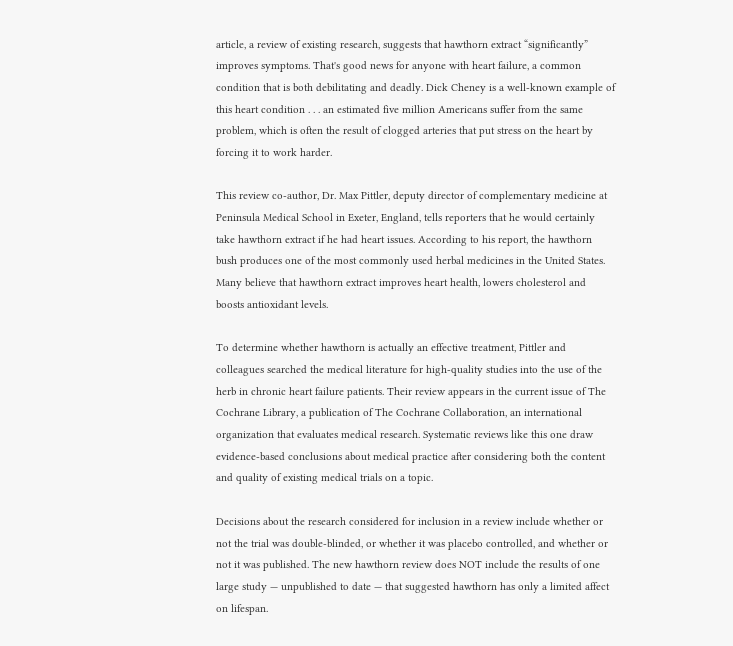article, a review of existing research, suggests that hawthorn extract “significantly” improves symptoms. That's good news for anyone with heart failure, a common condition that is both debilitating and deadly. Dick Cheney is a well-known example of this heart condition . . . an estimated five million Americans suffer from the same problem, which is often the result of clogged arteries that put stress on the heart by forcing it to work harder.

This review co-author, Dr. Max Pittler, deputy director of complementary medicine at Peninsula Medical School in Exeter, England, tells reporters that he would certainly take hawthorn extract if he had heart issues. According to his report, the hawthorn bush produces one of the most commonly used herbal medicines in the United States. Many believe that hawthorn extract improves heart health, lowers cholesterol and boosts antioxidant levels.

To determine whether hawthorn is actually an effective treatment, Pittler and colleagues searched the medical literature for high-quality studies into the use of the herb in chronic heart failure patients. Their review appears in the current issue of The Cochrane Library, a publication of The Cochrane Collaboration, an international organization that evaluates medical research. Systematic reviews like this one draw evidence-based conclusions about medical practice after considering both the content and quality of existing medical trials on a topic.

Decisions about the research considered for inclusion in a review include whether or not the trial was double-blinded, or whether it was placebo controlled, and whether or not it was published. The new hawthorn review does NOT include the results of one large study — unpublished to date — that suggested hawthorn has only a limited affect on lifespan.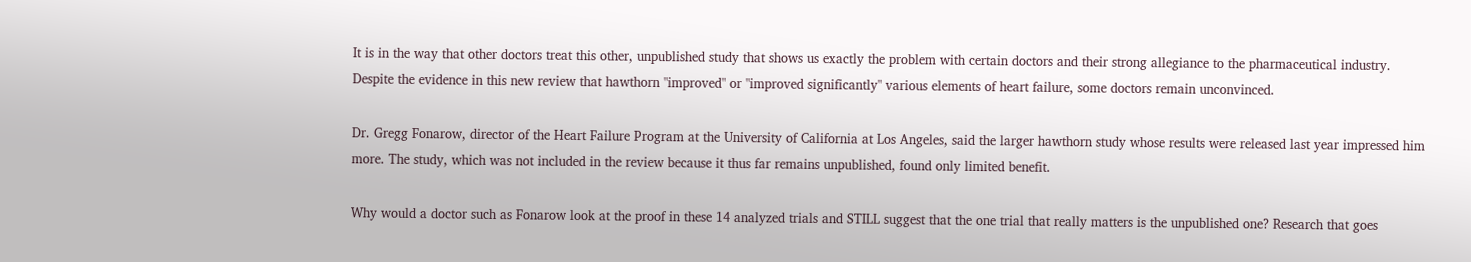It is in the way that other doctors treat this other, unpublished study that shows us exactly the problem with certain doctors and their strong allegiance to the pharmaceutical industry. Despite the evidence in this new review that hawthorn "improved" or "improved significantly" various elements of heart failure, some doctors remain unconvinced.

Dr. Gregg Fonarow, director of the Heart Failure Program at the University of California at Los Angeles, said the larger hawthorn study whose results were released last year impressed him more. The study, which was not included in the review because it thus far remains unpublished, found only limited benefit.

Why would a doctor such as Fonarow look at the proof in these 14 analyzed trials and STILL suggest that the one trial that really matters is the unpublished one? Research that goes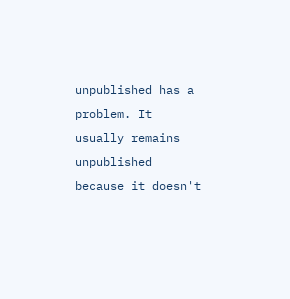unpublished has a problem. It usually remains unpublished because it doesn't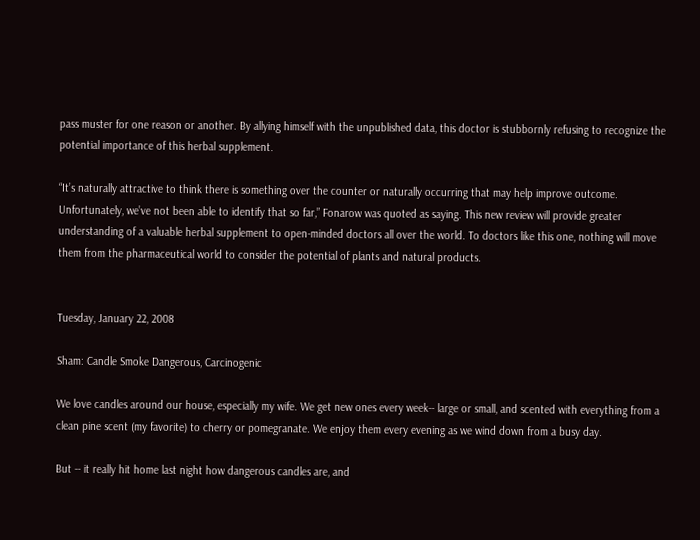pass muster for one reason or another. By allying himself with the unpublished data, this doctor is stubbornly refusing to recognize the potential importance of this herbal supplement.

“It’s naturally attractive to think there is something over the counter or naturally occurring that may help improve outcome. Unfortunately, we’ve not been able to identify that so far,” Fonarow was quoted as saying. This new review will provide greater understanding of a valuable herbal supplement to open-minded doctors all over the world. To doctors like this one, nothing will move them from the pharmaceutical world to consider the potential of plants and natural products.


Tuesday, January 22, 2008

Sham: Candle Smoke Dangerous, Carcinogenic

We love candles around our house, especially my wife. We get new ones every week-- large or small, and scented with everything from a clean pine scent (my favorite) to cherry or pomegranate. We enjoy them every evening as we wind down from a busy day.

But -- it really hit home last night how dangerous candles are, and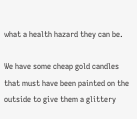what a health hazard they can be.

We have some cheap gold candles that must have been painted on the outside to give them a glittery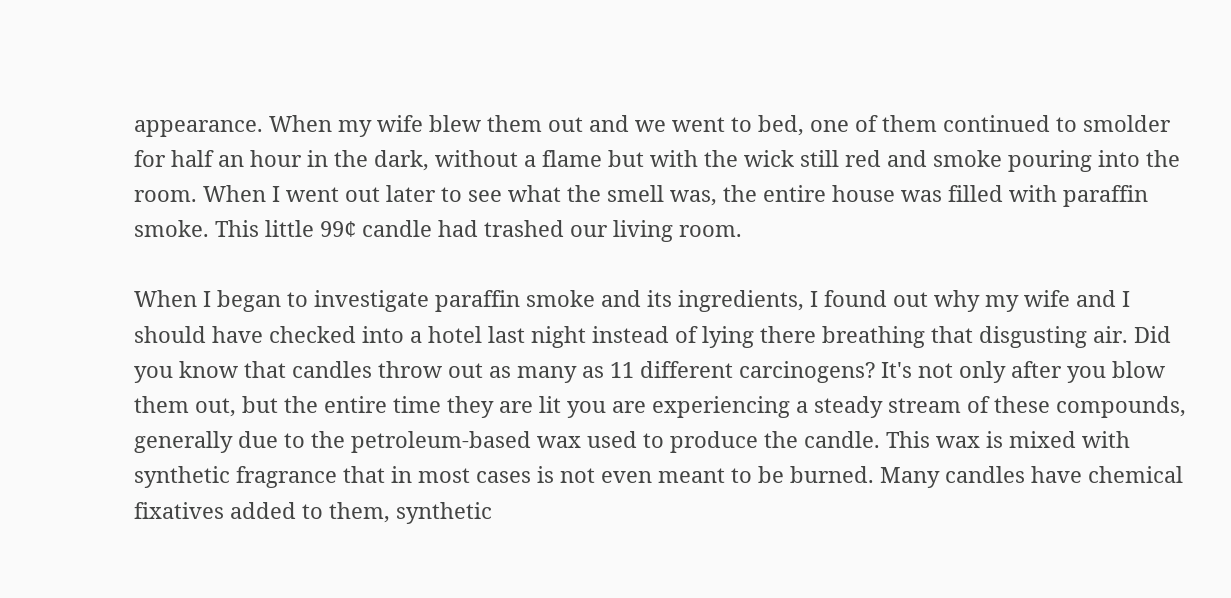appearance. When my wife blew them out and we went to bed, one of them continued to smolder for half an hour in the dark, without a flame but with the wick still red and smoke pouring into the room. When I went out later to see what the smell was, the entire house was filled with paraffin smoke. This little 99¢ candle had trashed our living room.

When I began to investigate paraffin smoke and its ingredients, I found out why my wife and I should have checked into a hotel last night instead of lying there breathing that disgusting air. Did you know that candles throw out as many as 11 different carcinogens? It's not only after you blow them out, but the entire time they are lit you are experiencing a steady stream of these compounds, generally due to the petroleum-based wax used to produce the candle. This wax is mixed with synthetic fragrance that in most cases is not even meant to be burned. Many candles have chemical fixatives added to them, synthetic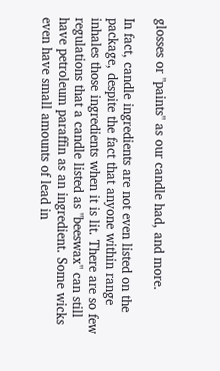glosses or "paints" as our candle had, and more.

In fact, candle ingredients are not even listed on the package, despite the fact that anyone within range inhales those ingredients when it is lit. There are so few regulations that a candle listed as "beeswax" can still have petroleum paraffin as an ingredient. Some wicks even have small amounts of lead in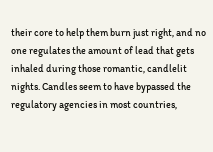their core to help them burn just right, and no one regulates the amount of lead that gets inhaled during those romantic, candlelit nights. Candles seem to have bypassed the regulatory agencies in most countries,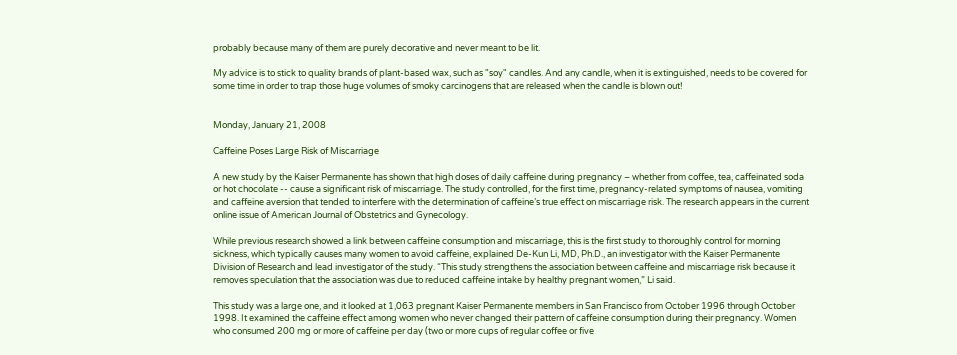probably because many of them are purely decorative and never meant to be lit.

My advice is to stick to quality brands of plant-based wax, such as "soy" candles. And any candle, when it is extinguished, needs to be covered for some time in order to trap those huge volumes of smoky carcinogens that are released when the candle is blown out!


Monday, January 21, 2008

Caffeine Poses Large Risk of Miscarriage

A new study by the Kaiser Permanente has shown that high doses of daily caffeine during pregnancy – whether from coffee, tea, caffeinated soda or hot chocolate -- cause a significant risk of miscarriage. The study controlled, for the first time, pregnancy-related symptoms of nausea, vomiting and caffeine aversion that tended to interfere with the determination of caffeine’s true effect on miscarriage risk. The research appears in the current online issue of American Journal of Obstetrics and Gynecology.

While previous research showed a link between caffeine consumption and miscarriage, this is the first study to thoroughly control for morning sickness, which typically causes many women to avoid caffeine, explained De-Kun Li, MD, Ph.D., an investigator with the Kaiser Permanente Division of Research and lead investigator of the study. “This study strengthens the association between caffeine and miscarriage risk because it removes speculation that the association was due to reduced caffeine intake by healthy pregnant women,” Li said.

This study was a large one, and it looked at 1,063 pregnant Kaiser Permanente members in San Francisco from October 1996 through October 1998. It examined the caffeine effect among women who never changed their pattern of caffeine consumption during their pregnancy. Women who consumed 200 mg or more of caffeine per day (two or more cups of regular coffee or five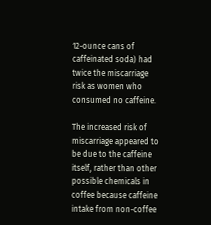12-ounce cans of caffeinated soda) had twice the miscarriage risk as women who consumed no caffeine.

The increased risk of miscarriage appeared to be due to the caffeine itself, rather than other possible chemicals in coffee because caffeine intake from non-coffee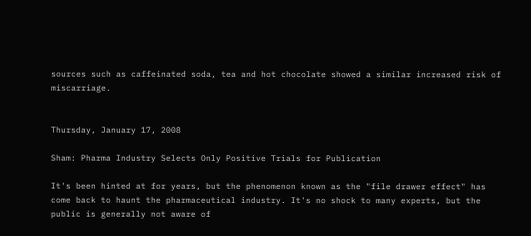sources such as caffeinated soda, tea and hot chocolate showed a similar increased risk of miscarriage.


Thursday, January 17, 2008

Sham: Pharma Industry Selects Only Positive Trials for Publication

It's been hinted at for years, but the phenomenon known as the "file drawer effect" has come back to haunt the pharmaceutical industry. It's no shock to many experts, but the public is generally not aware of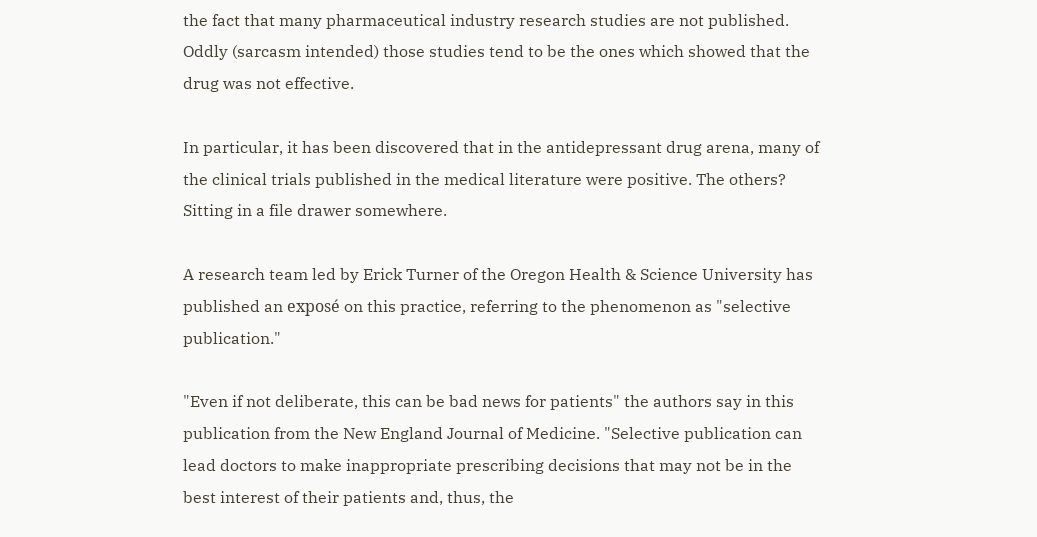the fact that many pharmaceutical industry research studies are not published. Oddly (sarcasm intended) those studies tend to be the ones which showed that the drug was not effective.

In particular, it has been discovered that in the antidepressant drug arena, many of the clinical trials published in the medical literature were positive. The others? Sitting in a file drawer somewhere.

A research team led by Erick Turner of the Oregon Health & Science University has published an exposé on this practice, referring to the phenomenon as "selective publication."

"Even if not deliberate, this can be bad news for patients" the authors say in this publication from the New England Journal of Medicine. "Selective publication can lead doctors to make inappropriate prescribing decisions that may not be in the best interest of their patients and, thus, the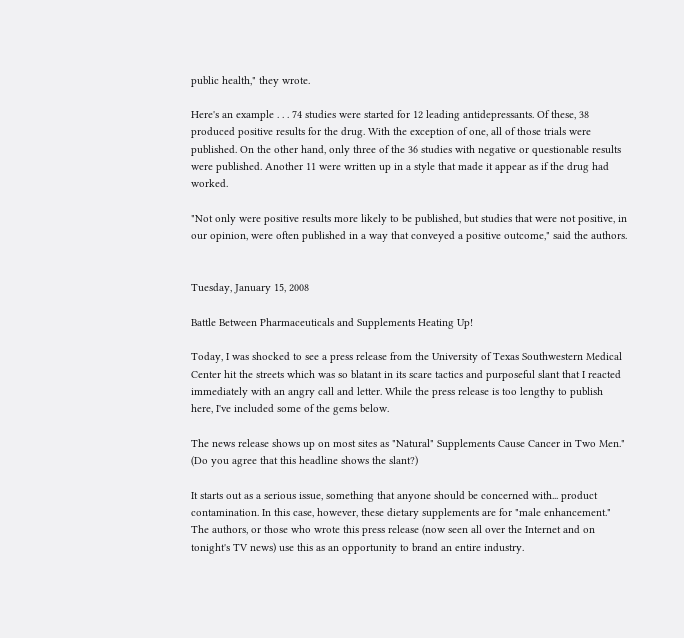public health," they wrote.

Here's an example . . . 74 studies were started for 12 leading antidepressants. Of these, 38 produced positive results for the drug. With the exception of one, all of those trials were published. On the other hand, only three of the 36 studies with negative or questionable results were published. Another 11 were written up in a style that made it appear as if the drug had worked.

"Not only were positive results more likely to be published, but studies that were not positive, in our opinion, were often published in a way that conveyed a positive outcome," said the authors.


Tuesday, January 15, 2008

Battle Between Pharmaceuticals and Supplements Heating Up!

Today, I was shocked to see a press release from the University of Texas Southwestern Medical Center hit the streets which was so blatant in its scare tactics and purposeful slant that I reacted immediately with an angry call and letter. While the press release is too lengthy to publish here, I've included some of the gems below.

The news release shows up on most sites as "Natural" Supplements Cause Cancer in Two Men." (Do you agree that this headline shows the slant?)

It starts out as a serious issue, something that anyone should be concerned with... product contamination. In this case, however, these dietary supplements are for "male enhancement." The authors, or those who wrote this press release (now seen all over the Internet and on tonight's TV news) use this as an opportunity to brand an entire industry.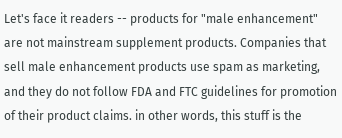Let's face it readers -- products for "male enhancement" are not mainstream supplement products. Companies that sell male enhancement products use spam as marketing, and they do not follow FDA and FTC guidelines for promotion of their product claims. in other words, this stuff is the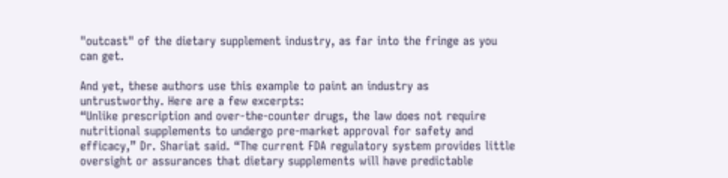"outcast" of the dietary supplement industry, as far into the fringe as you can get.

And yet, these authors use this example to paint an industry as untrustworthy. Here are a few excerpts:
“Unlike prescription and over-the-counter drugs, the law does not require nutritional supplements to undergo pre-market approval for safety and efficacy,” Dr. Shariat said. “The current FDA regulatory system provides little oversight or assurances that dietary supplements will have predictable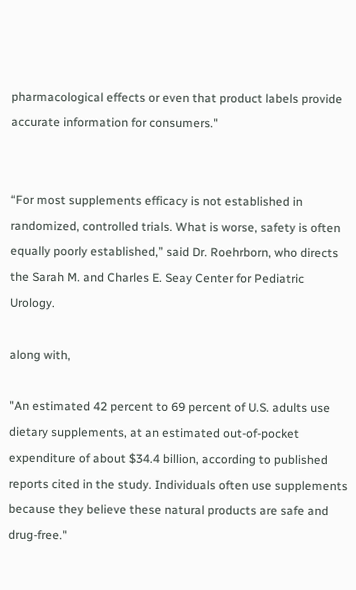pharmacological effects or even that product labels provide accurate information for consumers."


“For most supplements efficacy is not established in randomized, controlled trials. What is worse, safety is often equally poorly established,” said Dr. Roehrborn, who directs the Sarah M. and Charles E. Seay Center for Pediatric Urology.

along with,

"An estimated 42 percent to 69 percent of U.S. adults use dietary supplements, at an estimated out-of-pocket expenditure of about $34.4 billion, according to published reports cited in the study. Individuals often use supplements because they believe these natural products are safe and drug-free."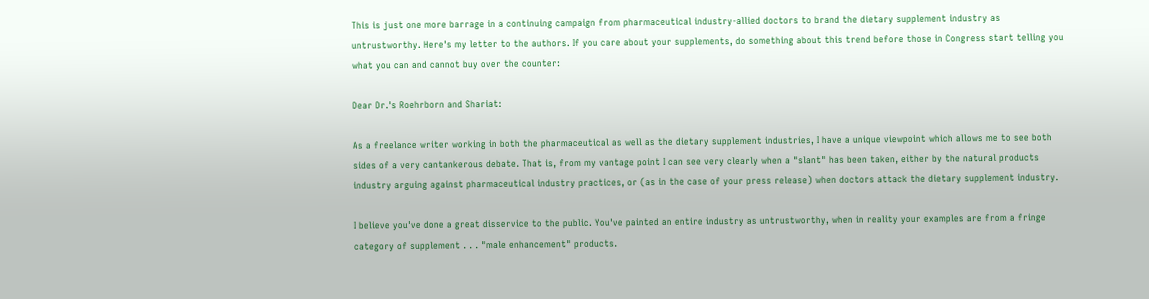This is just one more barrage in a continuing campaign from pharmaceutical industry-allied doctors to brand the dietary supplement industry as untrustworthy. Here's my letter to the authors. If you care about your supplements, do something about this trend before those in Congress start telling you what you can and cannot buy over the counter:

Dear Dr.'s Roehrborn and Shariat:

As a freelance writer working in both the pharmaceutical as well as the dietary supplement industries, I have a unique viewpoint which allows me to see both sides of a very cantankerous debate. That is, from my vantage point I can see very clearly when a "slant" has been taken, either by the natural products industry arguing against pharmaceutical industry practices, or (as in the case of your press release) when doctors attack the dietary supplement industry.

I believe you've done a great disservice to the public. You've painted an entire industry as untrustworthy, when in reality your examples are from a fringe category of supplement . . . "male enhancement" products.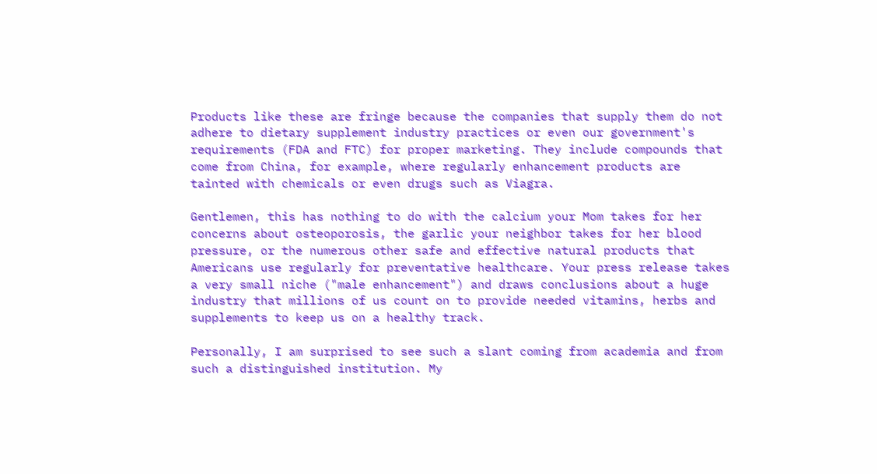Products like these are fringe because the companies that supply them do not adhere to dietary supplement industry practices or even our government's requirements (FDA and FTC) for proper marketing. They include compounds that come from China, for example, where regularly enhancement products are tainted with chemicals or even drugs such as Viagra.

Gentlemen, this has nothing to do with the calcium your Mom takes for her concerns about osteoporosis, the garlic your neighbor takes for her blood pressure, or the numerous other safe and effective natural products that Americans use regularly for preventative healthcare. Your press release takes a very small niche ("male enhancement") and draws conclusions about a huge industry that millions of us count on to provide needed vitamins, herbs and supplements to keep us on a healthy track.

Personally, I am surprised to see such a slant coming from academia and from such a distinguished institution. My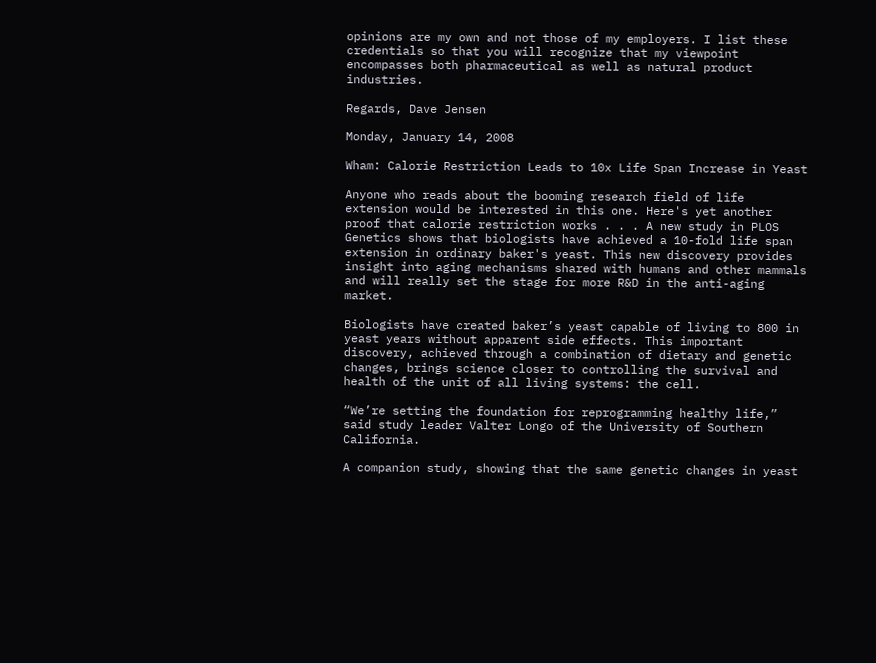opinions are my own and not those of my employers. I list these credentials so that you will recognize that my viewpoint encompasses both pharmaceutical as well as natural product industries.

Regards, Dave Jensen

Monday, January 14, 2008

Wham: Calorie Restriction Leads to 10x Life Span Increase in Yeast

Anyone who reads about the booming research field of life extension would be interested in this one. Here's yet another proof that calorie restriction works . . . A new study in PLOS Genetics shows that biologists have achieved a 10-fold life span extension in ordinary baker's yeast. This new discovery provides insight into aging mechanisms shared with humans and other mammals and will really set the stage for more R&D in the anti-aging market.

Biologists have created baker’s yeast capable of living to 800 in yeast years without apparent side effects. This important discovery, achieved through a combination of dietary and genetic changes, brings science closer to controlling the survival and health of the unit of all living systems: the cell.

“We’re setting the foundation for reprogramming healthy life,” said study leader Valter Longo of the University of Southern California.

A companion study, showing that the same genetic changes in yeast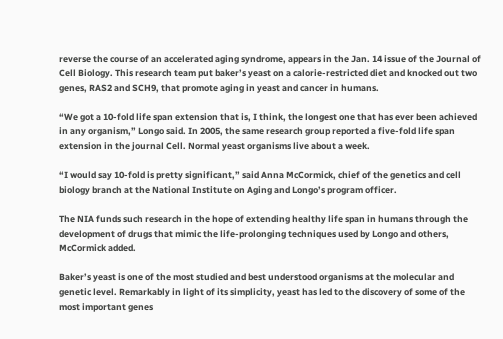reverse the course of an accelerated aging syndrome, appears in the Jan. 14 issue of the Journal of Cell Biology. This research team put baker’s yeast on a calorie-restricted diet and knocked out two genes, RAS2 and SCH9, that promote aging in yeast and cancer in humans.

“We got a 10-fold life span extension that is, I think, the longest one that has ever been achieved in any organism,” Longo said. In 2005, the same research group reported a five-fold life span extension in the journal Cell. Normal yeast organisms live about a week.

“I would say 10-fold is pretty significant,” said Anna McCormick, chief of the genetics and cell biology branch at the National Institute on Aging and Longo’s program officer.

The NIA funds such research in the hope of extending healthy life span in humans through the development of drugs that mimic the life-prolonging techniques used by Longo and others, McCormick added.

Baker’s yeast is one of the most studied and best understood organisms at the molecular and genetic level. Remarkably in light of its simplicity, yeast has led to the discovery of some of the most important genes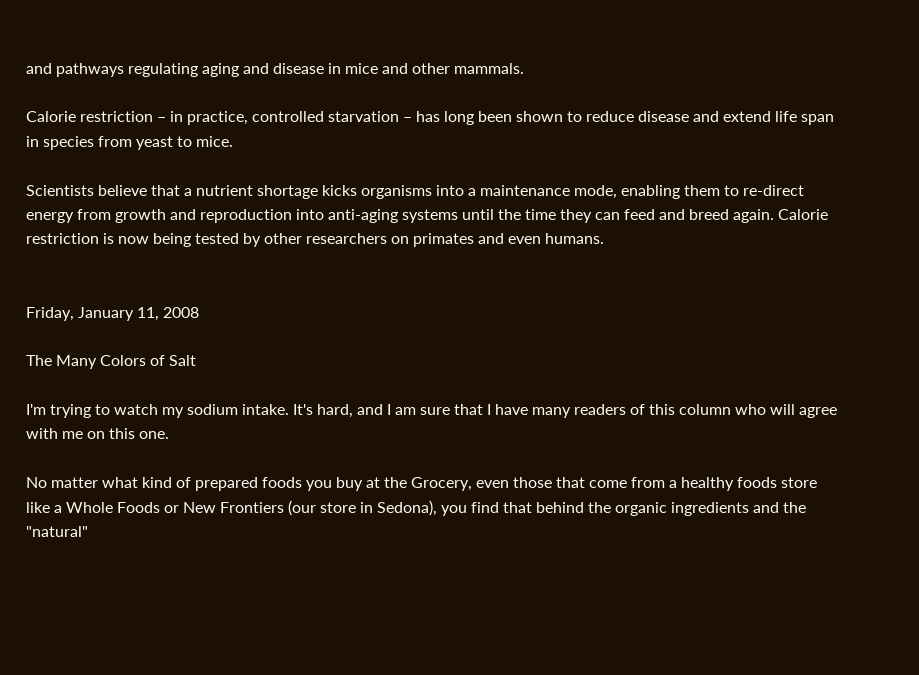and pathways regulating aging and disease in mice and other mammals.

Calorie restriction – in practice, controlled starvation – has long been shown to reduce disease and extend life span in species from yeast to mice.

Scientists believe that a nutrient shortage kicks organisms into a maintenance mode, enabling them to re-direct energy from growth and reproduction into anti-aging systems until the time they can feed and breed again. Calorie restriction is now being tested by other researchers on primates and even humans.


Friday, January 11, 2008

The Many Colors of Salt

I'm trying to watch my sodium intake. It's hard, and I am sure that I have many readers of this column who will agree with me on this one.

No matter what kind of prepared foods you buy at the Grocery, even those that come from a healthy foods store like a Whole Foods or New Frontiers (our store in Sedona), you find that behind the organic ingredients and the "natural"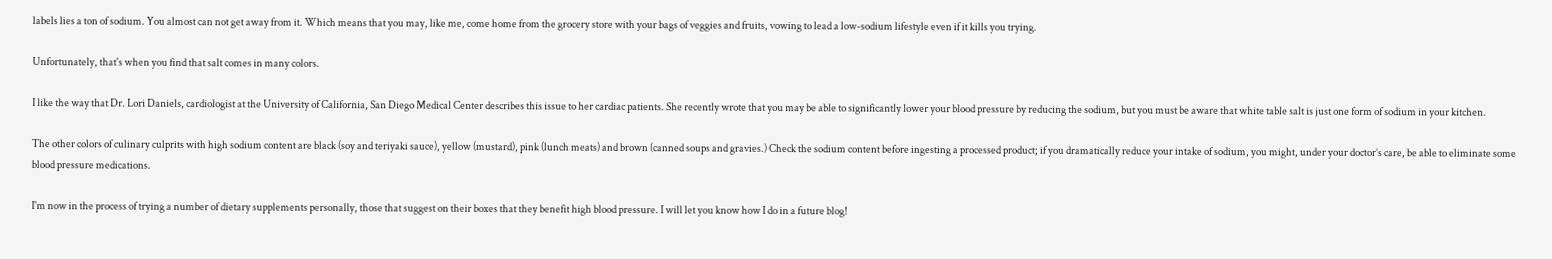labels lies a ton of sodium. You almost can not get away from it. Which means that you may, like me, come home from the grocery store with your bags of veggies and fruits, vowing to lead a low-sodium lifestyle even if it kills you trying.

Unfortunately, that's when you find that salt comes in many colors.

I like the way that Dr. Lori Daniels, cardiologist at the University of California, San Diego Medical Center describes this issue to her cardiac patients. She recently wrote that you may be able to significantly lower your blood pressure by reducing the sodium, but you must be aware that white table salt is just one form of sodium in your kitchen.

The other colors of culinary culprits with high sodium content are black (soy and teriyaki sauce), yellow (mustard), pink (lunch meats) and brown (canned soups and gravies.) Check the sodium content before ingesting a processed product; if you dramatically reduce your intake of sodium, you might, under your doctor’s care, be able to eliminate some blood pressure medications.

I'm now in the process of trying a number of dietary supplements personally, those that suggest on their boxes that they benefit high blood pressure. I will let you know how I do in a future blog!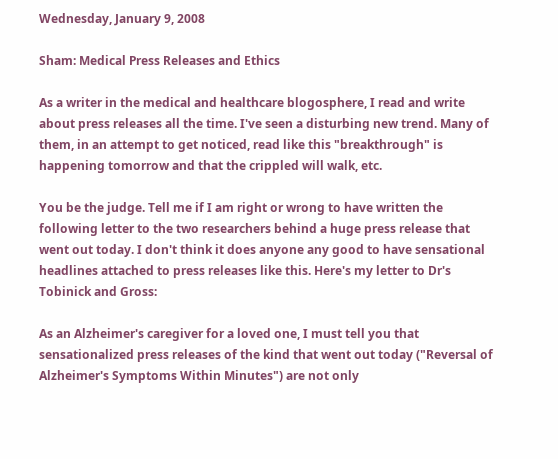Wednesday, January 9, 2008

Sham: Medical Press Releases and Ethics

As a writer in the medical and healthcare blogosphere, I read and write about press releases all the time. I've seen a disturbing new trend. Many of them, in an attempt to get noticed, read like this "breakthrough" is happening tomorrow and that the crippled will walk, etc.

You be the judge. Tell me if I am right or wrong to have written the following letter to the two researchers behind a huge press release that went out today. I don't think it does anyone any good to have sensational headlines attached to press releases like this. Here's my letter to Dr's Tobinick and Gross:

As an Alzheimer's caregiver for a loved one, I must tell you that sensationalized press releases of the kind that went out today ("Reversal of Alzheimer's Symptoms Within Minutes") are not only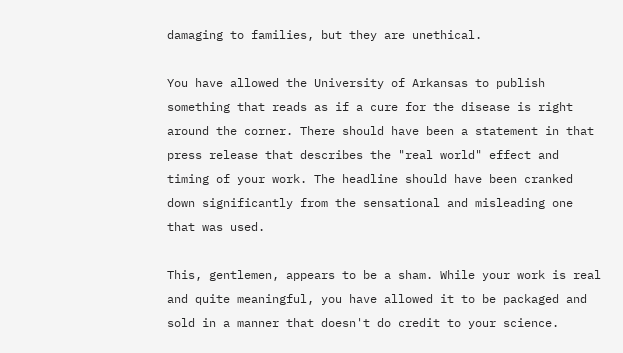damaging to families, but they are unethical.

You have allowed the University of Arkansas to publish something that reads as if a cure for the disease is right around the corner. There should have been a statement in that press release that describes the "real world" effect and timing of your work. The headline should have been cranked down significantly from the sensational and misleading one that was used.

This, gentlemen, appears to be a sham. While your work is real and quite meaningful, you have allowed it to be packaged and sold in a manner that doesn't do credit to your science.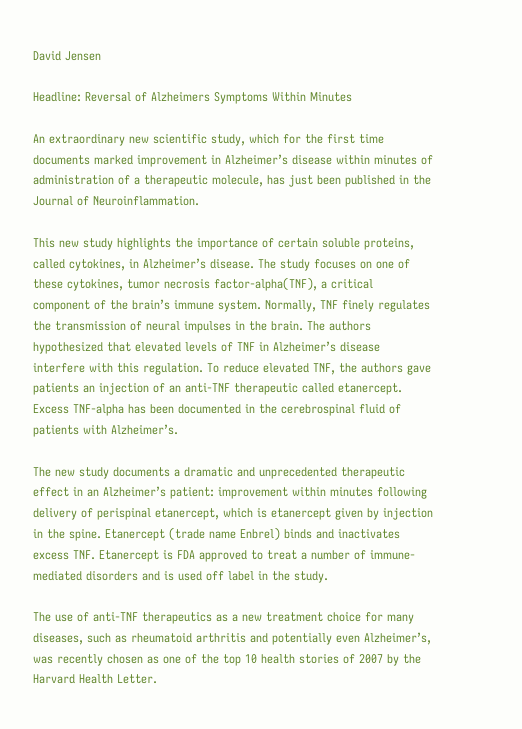David Jensen

Headline: Reversal of Alzheimers Symptoms Within Minutes

An extraordinary new scientific study, which for the first time documents marked improvement in Alzheimer’s disease within minutes of administration of a therapeutic molecule, has just been published in the Journal of Neuroinflammation.

This new study highlights the importance of certain soluble proteins, called cytokines, in Alzheimer’s disease. The study focuses on one of these cytokines, tumor necrosis factor-alpha(TNF), a critical component of the brain’s immune system. Normally, TNF finely regulates the transmission of neural impulses in the brain. The authors hypothesized that elevated levels of TNF in Alzheimer’s disease interfere with this regulation. To reduce elevated TNF, the authors gave patients an injection of an anti-TNF therapeutic called etanercept. Excess TNF-alpha has been documented in the cerebrospinal fluid of patients with Alzheimer’s.

The new study documents a dramatic and unprecedented therapeutic effect in an Alzheimer’s patient: improvement within minutes following delivery of perispinal etanercept, which is etanercept given by injection in the spine. Etanercept (trade name Enbrel) binds and inactivates excess TNF. Etanercept is FDA approved to treat a number of immune-mediated disorders and is used off label in the study.

The use of anti-TNF therapeutics as a new treatment choice for many diseases, such as rheumatoid arthritis and potentially even Alzheimer’s, was recently chosen as one of the top 10 health stories of 2007 by the Harvard Health Letter.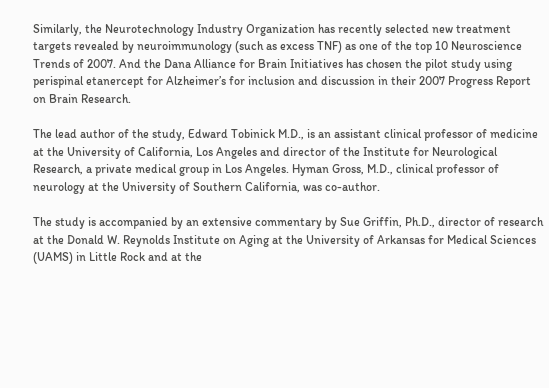Similarly, the Neurotechnology Industry Organization has recently selected new treatment targets revealed by neuroimmunology (such as excess TNF) as one of the top 10 Neuroscience Trends of 2007. And the Dana Alliance for Brain Initiatives has chosen the pilot study using perispinal etanercept for Alzheimer’s for inclusion and discussion in their 2007 Progress Report on Brain Research.

The lead author of the study, Edward Tobinick M.D., is an assistant clinical professor of medicine at the University of California, Los Angeles and director of the Institute for Neurological Research, a private medical group in Los Angeles. Hyman Gross, M.D., clinical professor of neurology at the University of Southern California, was co-author.

The study is accompanied by an extensive commentary by Sue Griffin, Ph.D., director of research at the Donald W. Reynolds Institute on Aging at the University of Arkansas for Medical Sciences (UAMS) in Little Rock and at the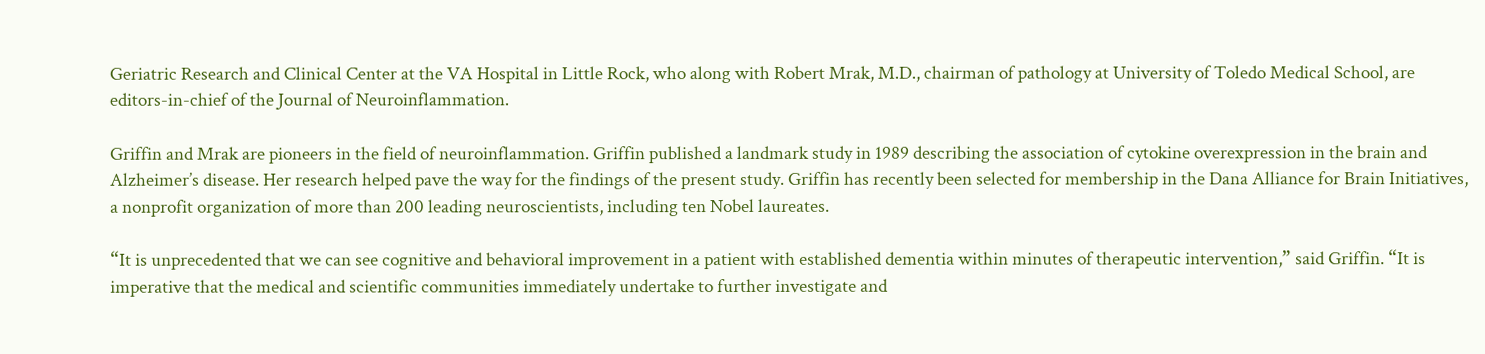Geriatric Research and Clinical Center at the VA Hospital in Little Rock, who along with Robert Mrak, M.D., chairman of pathology at University of Toledo Medical School, are editors-in-chief of the Journal of Neuroinflammation.

Griffin and Mrak are pioneers in the field of neuroinflammation. Griffin published a landmark study in 1989 describing the association of cytokine overexpression in the brain and Alzheimer’s disease. Her research helped pave the way for the findings of the present study. Griffin has recently been selected for membership in the Dana Alliance for Brain Initiatives, a nonprofit organization of more than 200 leading neuroscientists, including ten Nobel laureates.

“It is unprecedented that we can see cognitive and behavioral improvement in a patient with established dementia within minutes of therapeutic intervention,” said Griffin. “It is imperative that the medical and scientific communities immediately undertake to further investigate and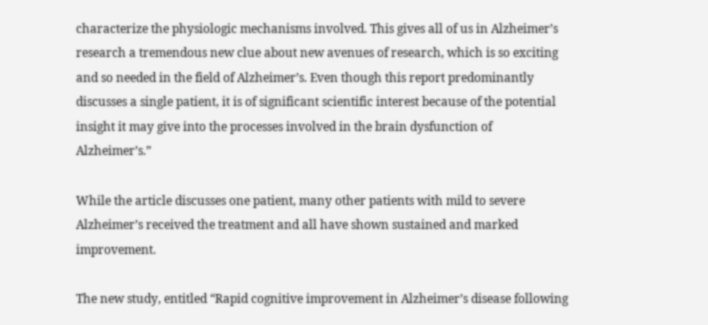characterize the physiologic mechanisms involved. This gives all of us in Alzheimer’s research a tremendous new clue about new avenues of research, which is so exciting and so needed in the field of Alzheimer’s. Even though this report predominantly discusses a single patient, it is of significant scientific interest because of the potential insight it may give into the processes involved in the brain dysfunction of Alzheimer’s.”

While the article discusses one patient, many other patients with mild to severe Alzheimer’s received the treatment and all have shown sustained and marked improvement.

The new study, entitled “Rapid cognitive improvement in Alzheimer’s disease following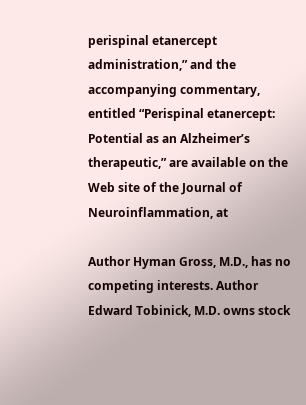perispinal etanercept administration,” and the accompanying commentary, entitled “Perispinal etanercept: Potential as an Alzheimer’s therapeutic,” are available on the Web site of the Journal of Neuroinflammation, at

Author Hyman Gross, M.D., has no competing interests. Author Edward Tobinick, M.D. owns stock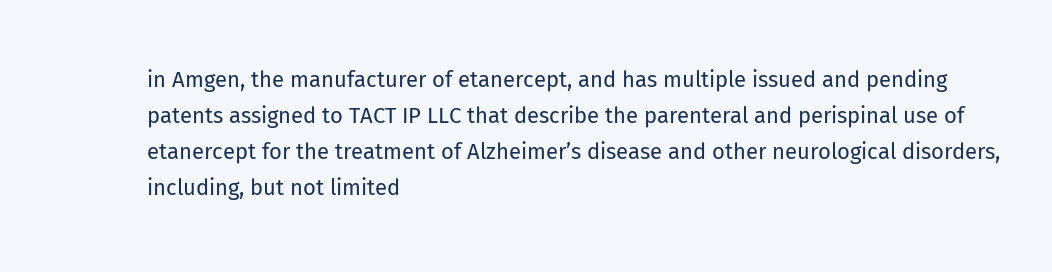in Amgen, the manufacturer of etanercept, and has multiple issued and pending patents assigned to TACT IP LLC that describe the parenteral and perispinal use of etanercept for the treatment of Alzheimer’s disease and other neurological disorders, including, but not limited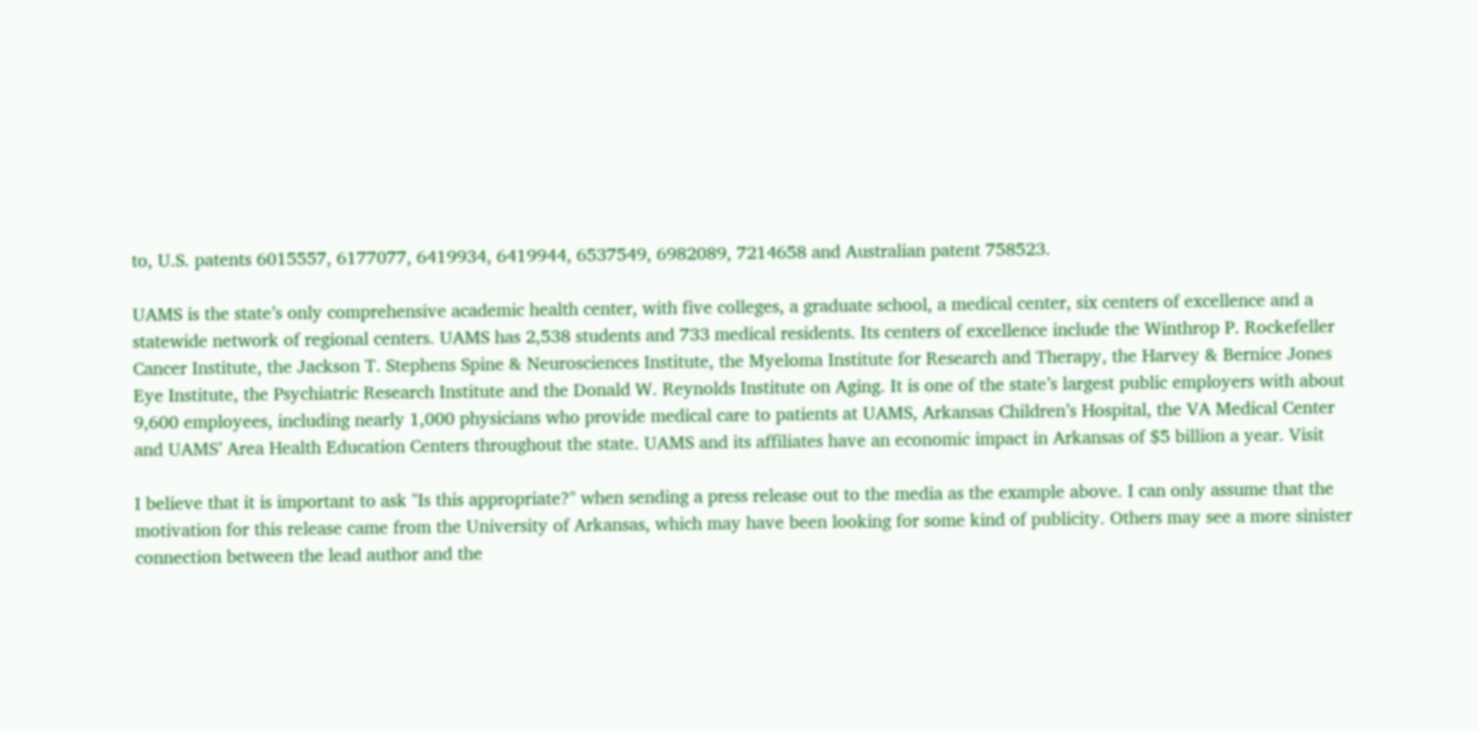to, U.S. patents 6015557, 6177077, 6419934, 6419944, 6537549, 6982089, 7214658 and Australian patent 758523.

UAMS is the state’s only comprehensive academic health center, with five colleges, a graduate school, a medical center, six centers of excellence and a statewide network of regional centers. UAMS has 2,538 students and 733 medical residents. Its centers of excellence include the Winthrop P. Rockefeller Cancer Institute, the Jackson T. Stephens Spine & Neurosciences Institute, the Myeloma Institute for Research and Therapy, the Harvey & Bernice Jones Eye Institute, the Psychiatric Research Institute and the Donald W. Reynolds Institute on Aging. It is one of the state’s largest public employers with about 9,600 employees, including nearly 1,000 physicians who provide medical care to patients at UAMS, Arkansas Children’s Hospital, the VA Medical Center and UAMS’ Area Health Education Centers throughout the state. UAMS and its affiliates have an economic impact in Arkansas of $5 billion a year. Visit

I believe that it is important to ask "Is this appropriate?" when sending a press release out to the media as the example above. I can only assume that the motivation for this release came from the University of Arkansas, which may have been looking for some kind of publicity. Others may see a more sinister connection between the lead author and the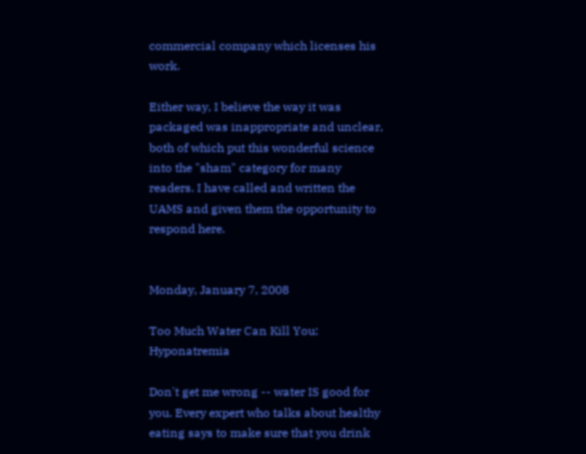commercial company which licenses his work.

Either way, I believe the way it was packaged was inappropriate and unclear, both of which put this wonderful science into the "sham" category for many readers. I have called and written the UAMS and given them the opportunity to respond here.


Monday, January 7, 2008

Too Much Water Can Kill You: Hyponatremia

Don't get me wrong -- water IS good for you. Every expert who talks about healthy eating says to make sure that you drink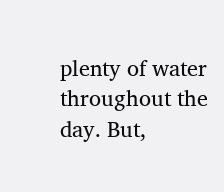plenty of water throughout the day. But,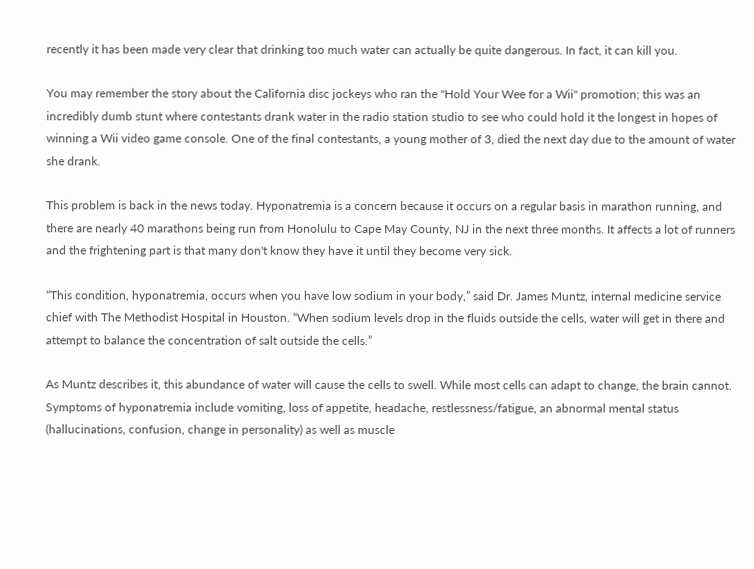recently it has been made very clear that drinking too much water can actually be quite dangerous. In fact, it can kill you.

You may remember the story about the California disc jockeys who ran the "Hold Your Wee for a Wii" promotion; this was an incredibly dumb stunt where contestants drank water in the radio station studio to see who could hold it the longest in hopes of winning a Wii video game console. One of the final contestants, a young mother of 3, died the next day due to the amount of water she drank.

This problem is back in the news today. Hyponatremia is a concern because it occurs on a regular basis in marathon running, and there are nearly 40 marathons being run from Honolulu to Cape May County, NJ in the next three months. It affects a lot of runners and the frightening part is that many don't know they have it until they become very sick.

“This condition, hyponatremia, occurs when you have low sodium in your body,” said Dr. James Muntz, internal medicine service chief with The Methodist Hospital in Houston. “When sodium levels drop in the fluids outside the cells, water will get in there and attempt to balance the concentration of salt outside the cells.”

As Muntz describes it, this abundance of water will cause the cells to swell. While most cells can adapt to change, the brain cannot. Symptoms of hyponatremia include vomiting, loss of appetite, headache, restlessness/fatigue, an abnormal mental status (hallucinations, confusion, change in personality) as well as muscle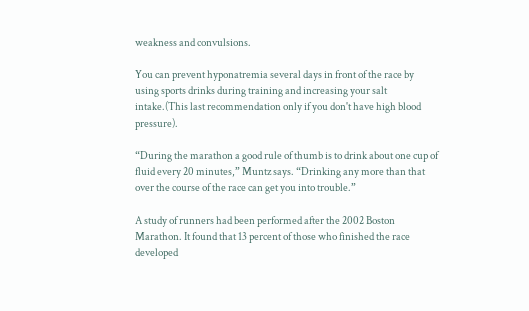weakness and convulsions.

You can prevent hyponatremia several days in front of the race by using sports drinks during training and increasing your salt intake.(This last recommendation only if you don't have high blood pressure).

“During the marathon a good rule of thumb is to drink about one cup of fluid every 20 minutes,” Muntz says. “Drinking any more than that over the course of the race can get you into trouble.”

A study of runners had been performed after the 2002 Boston Marathon. It found that 13 percent of those who finished the race developed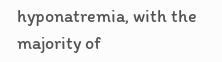hyponatremia, with the majority of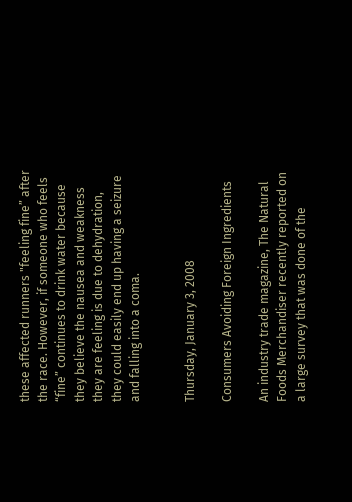these affected runners "feeling fine” after the race. However, if someone who feels “fine” continues to drink water because they believe the nausea and weakness they are feeling is due to dehydration, they could easily end up having a seizure and falling into a coma.


Thursday, January 3, 2008

Consumers Avoiding Foreign Ingredients

An industry trade magazine, The Natural Foods Merchandiser recently reported on a large survey that was done of the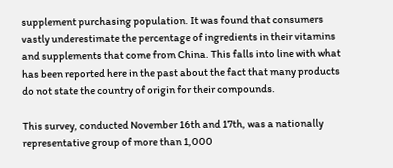supplement purchasing population. It was found that consumers vastly underestimate the percentage of ingredients in their vitamins and supplements that come from China. This falls into line with what has been reported here in the past about the fact that many products do not state the country of origin for their compounds.

This survey, conducted November 16th and 17th, was a nationally representative group of more than 1,000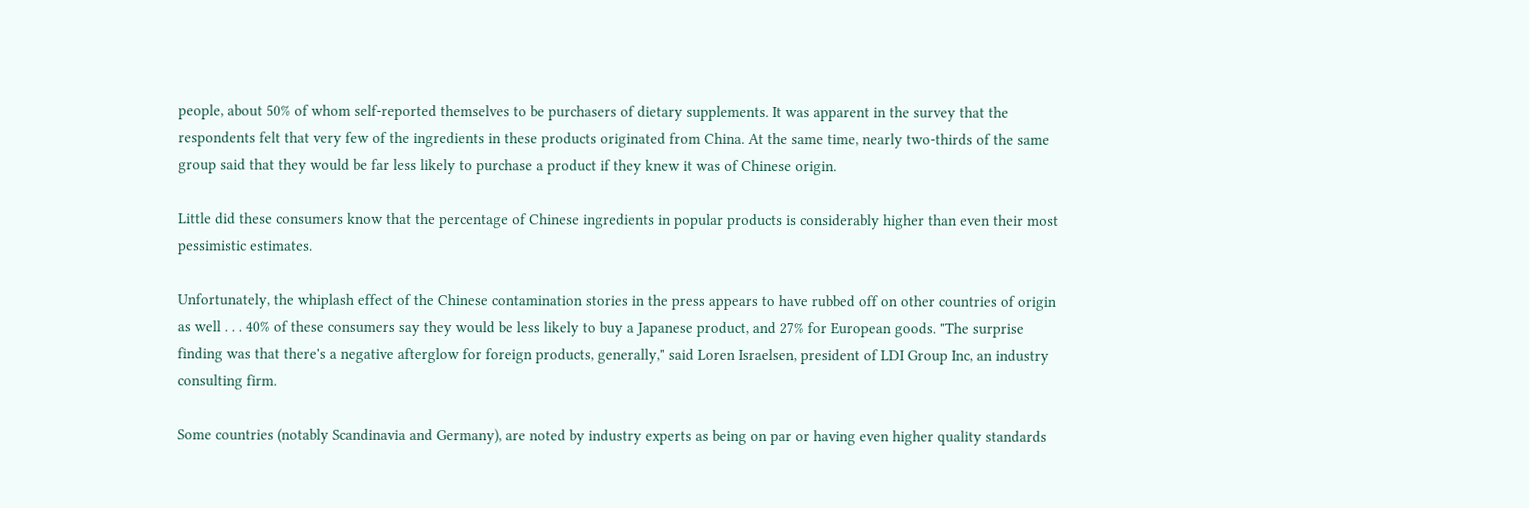people, about 50% of whom self-reported themselves to be purchasers of dietary supplements. It was apparent in the survey that the respondents felt that very few of the ingredients in these products originated from China. At the same time, nearly two-thirds of the same group said that they would be far less likely to purchase a product if they knew it was of Chinese origin.

Little did these consumers know that the percentage of Chinese ingredients in popular products is considerably higher than even their most pessimistic estimates.

Unfortunately, the whiplash effect of the Chinese contamination stories in the press appears to have rubbed off on other countries of origin as well . . . 40% of these consumers say they would be less likely to buy a Japanese product, and 27% for European goods. "The surprise finding was that there's a negative afterglow for foreign products, generally," said Loren Israelsen, president of LDI Group Inc, an industry consulting firm.

Some countries (notably Scandinavia and Germany), are noted by industry experts as being on par or having even higher quality standards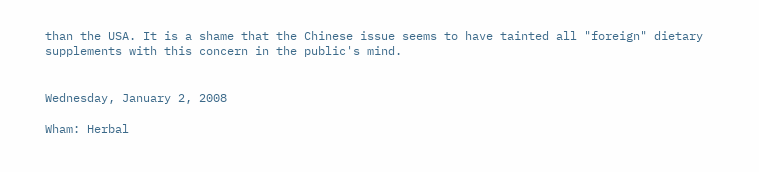than the USA. It is a shame that the Chinese issue seems to have tainted all "foreign" dietary supplements with this concern in the public's mind.


Wednesday, January 2, 2008

Wham: Herbal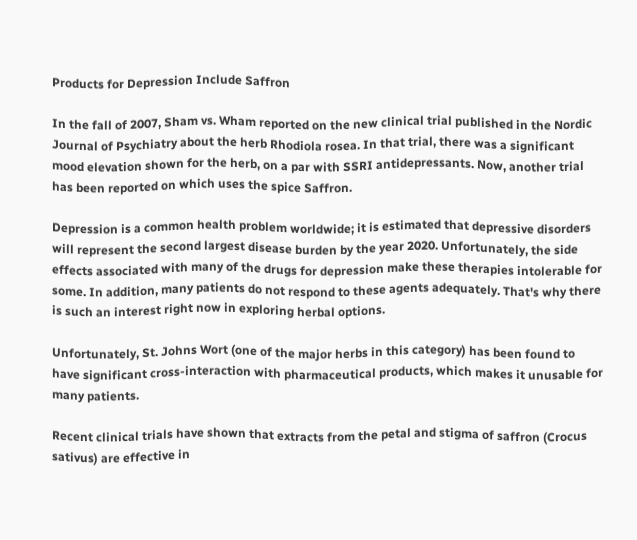Products for Depression Include Saffron

In the fall of 2007, Sham vs. Wham reported on the new clinical trial published in the Nordic Journal of Psychiatry about the herb Rhodiola rosea. In that trial, there was a significant mood elevation shown for the herb, on a par with SSRI antidepressants. Now, another trial has been reported on which uses the spice Saffron.

Depression is a common health problem worldwide; it is estimated that depressive disorders will represent the second largest disease burden by the year 2020. Unfortunately, the side effects associated with many of the drugs for depression make these therapies intolerable for some. In addition, many patients do not respond to these agents adequately. That's why there is such an interest right now in exploring herbal options.

Unfortunately, St. Johns Wort (one of the major herbs in this category) has been found to have significant cross-interaction with pharmaceutical products, which makes it unusable for many patients.

Recent clinical trials have shown that extracts from the petal and stigma of saffron (Crocus sativus) are effective in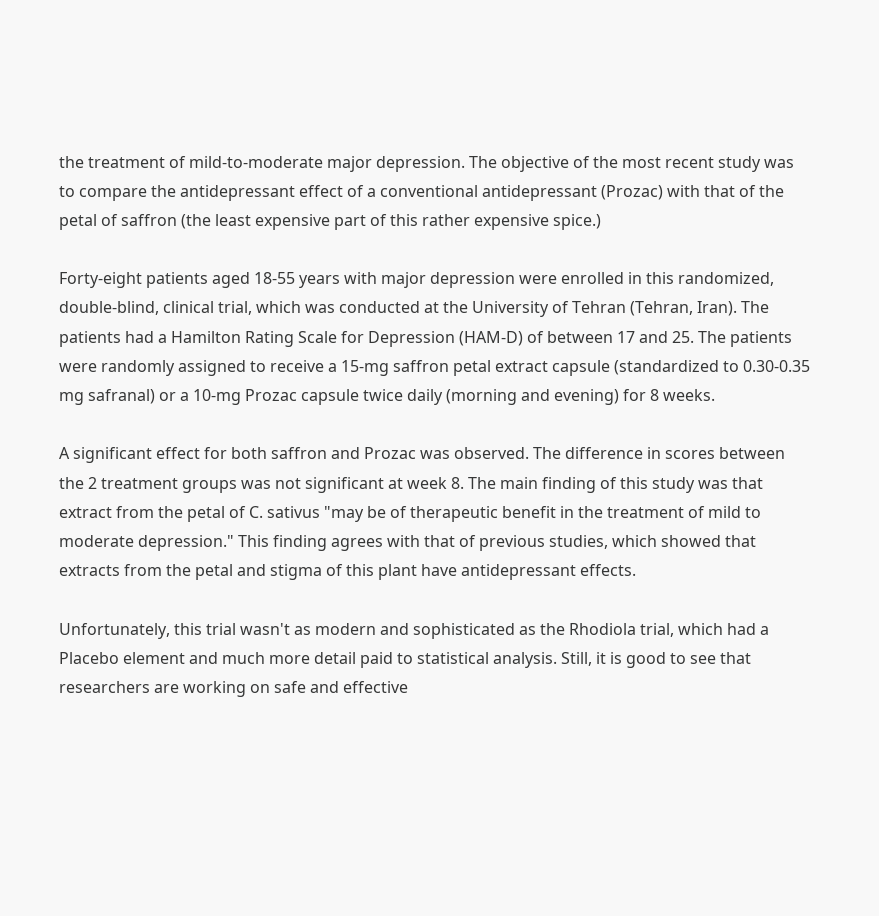the treatment of mild-to-moderate major depression. The objective of the most recent study was to compare the antidepressant effect of a conventional antidepressant (Prozac) with that of the petal of saffron (the least expensive part of this rather expensive spice.)

Forty-eight patients aged 18-55 years with major depression were enrolled in this randomized, double-blind, clinical trial, which was conducted at the University of Tehran (Tehran, Iran). The patients had a Hamilton Rating Scale for Depression (HAM-D) of between 17 and 25. The patients were randomly assigned to receive a 15-mg saffron petal extract capsule (standardized to 0.30-0.35 mg safranal) or a 10-mg Prozac capsule twice daily (morning and evening) for 8 weeks.

A significant effect for both saffron and Prozac was observed. The difference in scores between the 2 treatment groups was not significant at week 8. The main finding of this study was that extract from the petal of C. sativus "may be of therapeutic benefit in the treatment of mild to moderate depression." This finding agrees with that of previous studies, which showed that extracts from the petal and stigma of this plant have antidepressant effects.

Unfortunately, this trial wasn't as modern and sophisticated as the Rhodiola trial, which had a Placebo element and much more detail paid to statistical analysis. Still, it is good to see that researchers are working on safe and effective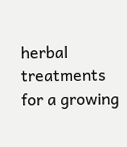herbal treatments for a growing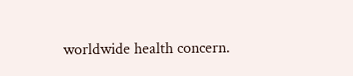worldwide health concern.